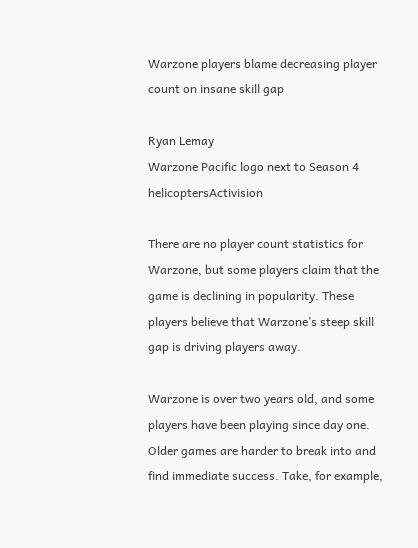Warzone players blame decreasing player count on insane skill gap

Ryan Lemay
Warzone Pacific logo next to Season 4 helicoptersActivision

There are no player count statistics for Warzone, but some players claim that the game is declining in popularity. These players believe that Warzone’s steep skill gap is driving players away.

Warzone is over two years old, and some players have been playing since day one. Older games are harder to break into and find immediate success. Take, for example,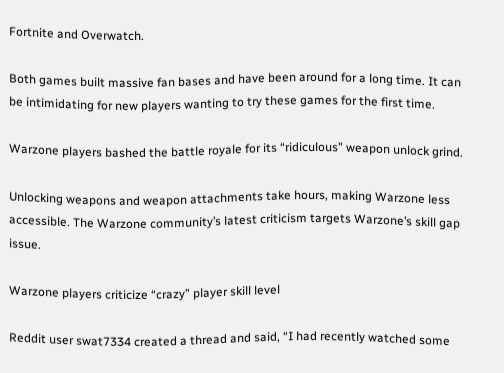Fortnite and Overwatch.

Both games built massive fan bases and have been around for a long time. It can be intimidating for new players wanting to try these games for the first time.

Warzone players bashed the battle royale for its “ridiculous” weapon unlock grind.

Unlocking weapons and weapon attachments take hours, making Warzone less accessible. The Warzone community’s latest criticism targets Warzone’s skill gap issue.

Warzone players criticize “crazy” player skill level

Reddit user swat7334 created a thread and said, “I had recently watched some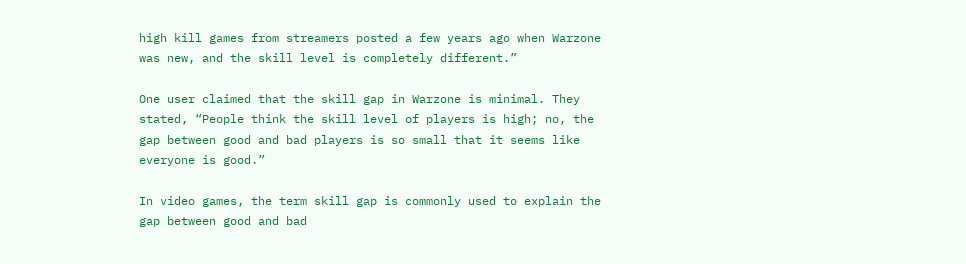high kill games from streamers posted a few years ago when Warzone was new, and the skill level is completely different.”

One user claimed that the skill gap in Warzone is minimal. They stated, “People think the skill level of players is high; no, the gap between good and bad players is so small that it seems like everyone is good.”

In video games, the term skill gap is commonly used to explain the gap between good and bad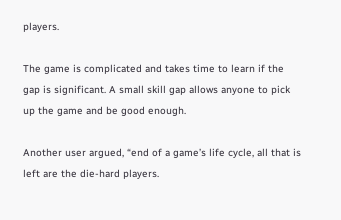players.

The game is complicated and takes time to learn if the gap is significant. A small skill gap allows anyone to pick up the game and be good enough.

Another user argued, “end of a game’s life cycle, all that is left are the die-hard players.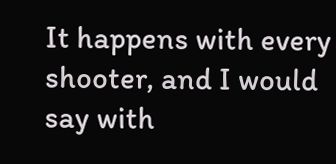It happens with every shooter, and I would say with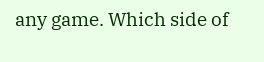any game. Which side of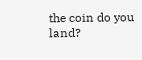the coin do you land?